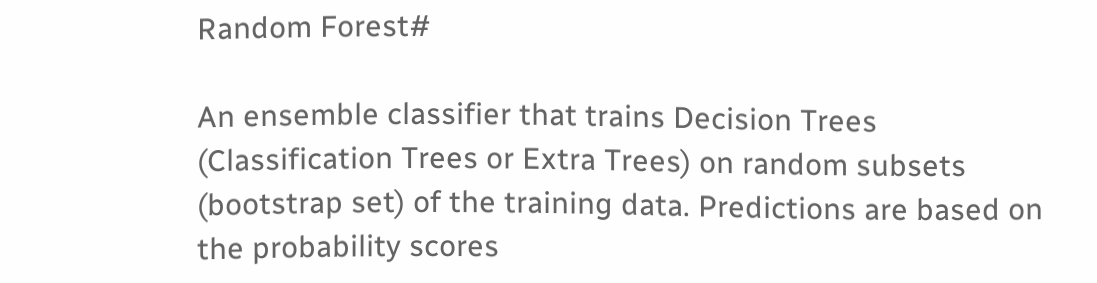Random Forest#

An ensemble classifier that trains Decision Trees (Classification Trees or Extra Trees) on random subsets (bootstrap set) of the training data. Predictions are based on the probability scores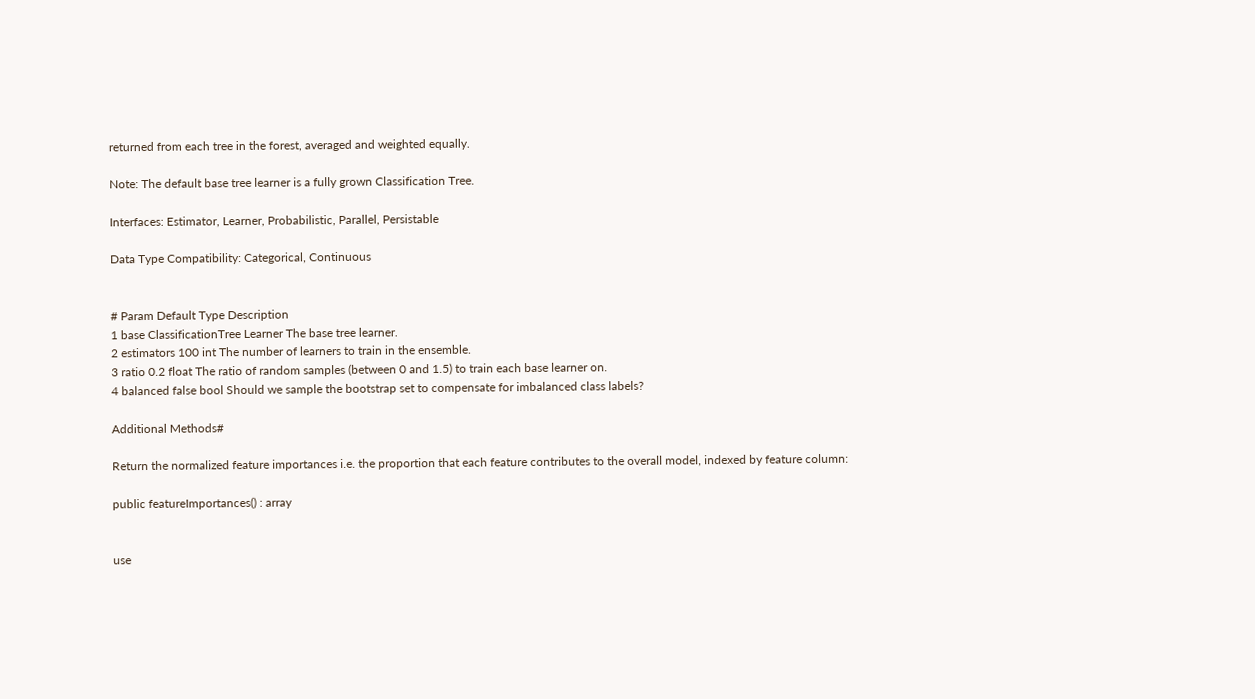returned from each tree in the forest, averaged and weighted equally.

Note: The default base tree learner is a fully grown Classification Tree.

Interfaces: Estimator, Learner, Probabilistic, Parallel, Persistable

Data Type Compatibility: Categorical, Continuous


# Param Default Type Description
1 base ClassificationTree Learner The base tree learner.
2 estimators 100 int The number of learners to train in the ensemble.
3 ratio 0.2 float The ratio of random samples (between 0 and 1.5) to train each base learner on.
4 balanced false bool Should we sample the bootstrap set to compensate for imbalanced class labels?

Additional Methods#

Return the normalized feature importances i.e. the proportion that each feature contributes to the overall model, indexed by feature column:

public featureImportances() : array


use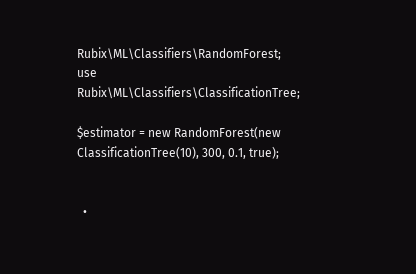Rubix\ML\Classifiers\RandomForest;
use Rubix\ML\Classifiers\ClassificationTree;

$estimator = new RandomForest(new ClassificationTree(10), 300, 0.1, true);


  •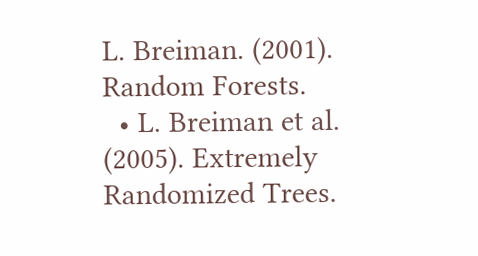L. Breiman. (2001). Random Forests.
  • L. Breiman et al. (2005). Extremely Randomized Trees.